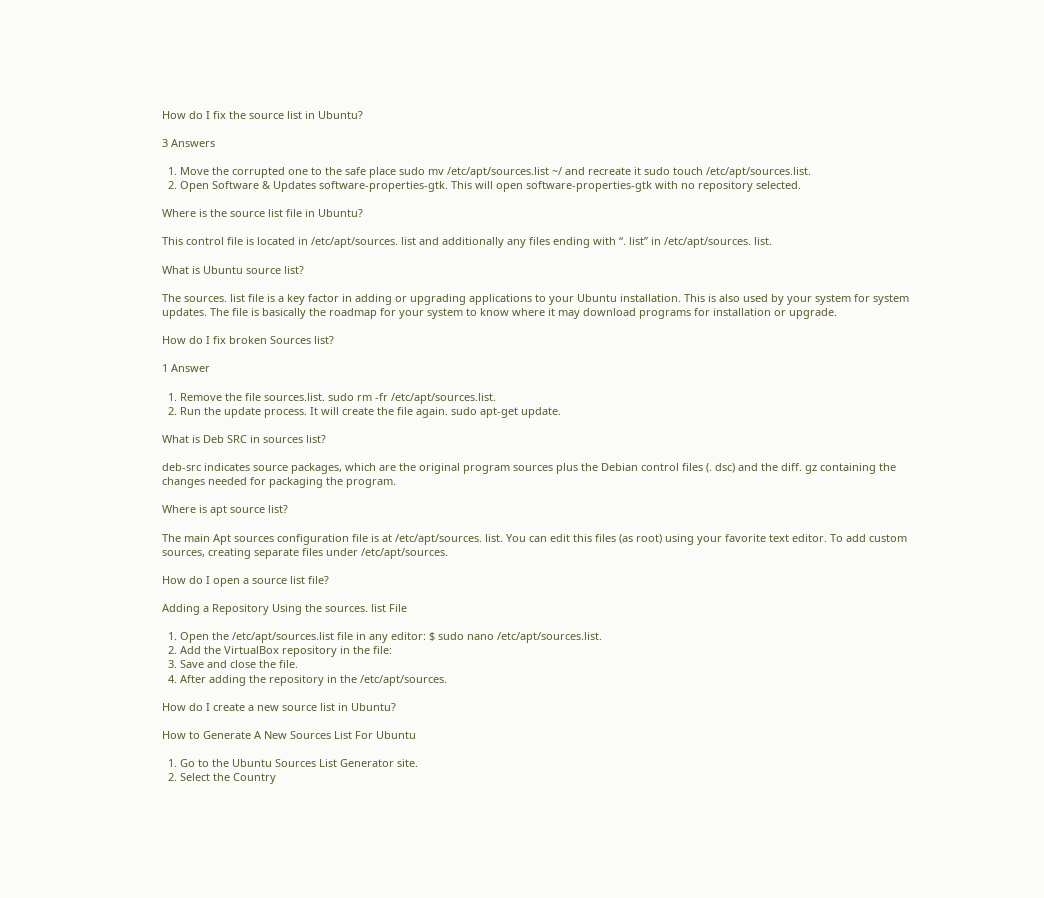How do I fix the source list in Ubuntu?

3 Answers

  1. Move the corrupted one to the safe place sudo mv /etc/apt/sources.list ~/ and recreate it sudo touch /etc/apt/sources.list.
  2. Open Software & Updates software-properties-gtk. This will open software-properties-gtk with no repository selected.

Where is the source list file in Ubuntu?

This control file is located in /etc/apt/sources. list and additionally any files ending with “. list” in /etc/apt/sources. list.

What is Ubuntu source list?

The sources. list file is a key factor in adding or upgrading applications to your Ubuntu installation. This is also used by your system for system updates. The file is basically the roadmap for your system to know where it may download programs for installation or upgrade.

How do I fix broken Sources list?

1 Answer

  1. Remove the file sources.list. sudo rm -fr /etc/apt/sources.list.
  2. Run the update process. It will create the file again. sudo apt-get update.

What is Deb SRC in sources list?

deb-src indicates source packages, which are the original program sources plus the Debian control files (. dsc) and the diff. gz containing the changes needed for packaging the program.

Where is apt source list?

The main Apt sources configuration file is at /etc/apt/sources. list. You can edit this files (as root) using your favorite text editor. To add custom sources, creating separate files under /etc/apt/sources.

How do I open a source list file?

Adding a Repository Using the sources. list File

  1. Open the /etc/apt/sources.list file in any editor: $ sudo nano /etc/apt/sources.list.
  2. Add the VirtualBox repository in the file:
  3. Save and close the file.
  4. After adding the repository in the /etc/apt/sources.

How do I create a new source list in Ubuntu?

How to Generate A New Sources List For Ubuntu

  1. Go to the Ubuntu Sources List Generator site.
  2. Select the Country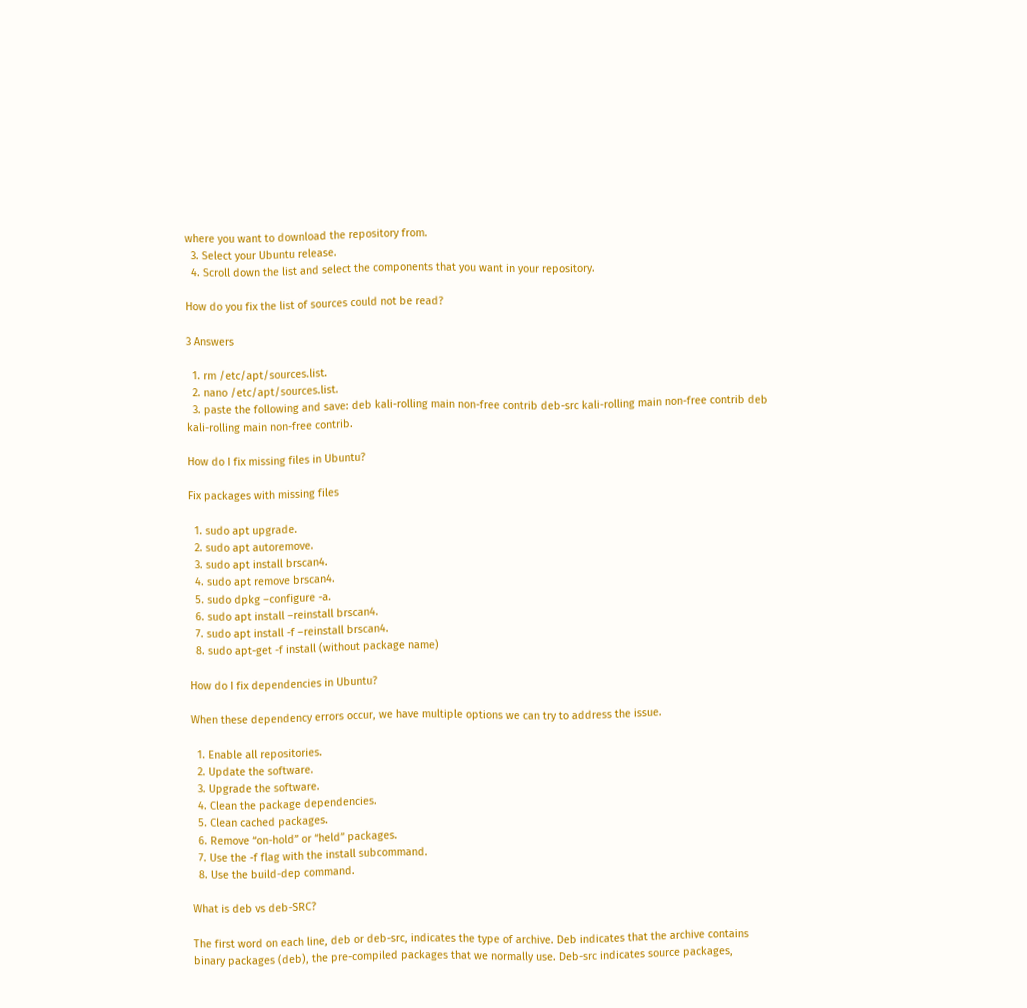where you want to download the repository from.
  3. Select your Ubuntu release.
  4. Scroll down the list and select the components that you want in your repository.

How do you fix the list of sources could not be read?

3 Answers

  1. rm /etc/apt/sources.list.
  2. nano /etc/apt/sources.list.
  3. paste the following and save: deb kali-rolling main non-free contrib deb-src kali-rolling main non-free contrib deb kali-rolling main non-free contrib.

How do I fix missing files in Ubuntu?

Fix packages with missing files

  1. sudo apt upgrade.
  2. sudo apt autoremove.
  3. sudo apt install brscan4.
  4. sudo apt remove brscan4.
  5. sudo dpkg –configure -a.
  6. sudo apt install –reinstall brscan4.
  7. sudo apt install -f –reinstall brscan4.
  8. sudo apt-get -f install (without package name)

How do I fix dependencies in Ubuntu?

When these dependency errors occur, we have multiple options we can try to address the issue.

  1. Enable all repositories.
  2. Update the software.
  3. Upgrade the software.
  4. Clean the package dependencies.
  5. Clean cached packages.
  6. Remove “on-hold” or “held” packages.
  7. Use the -f flag with the install subcommand.
  8. Use the build-dep command.

What is deb vs deb-SRC?

The first word on each line, deb or deb-src, indicates the type of archive. Deb indicates that the archive contains binary packages (deb), the pre-compiled packages that we normally use. Deb-src indicates source packages,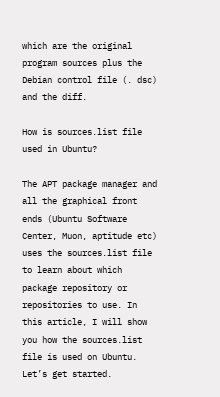which are the original program sources plus the Debian control file (. dsc) and the diff.

How is sources.list file used in Ubuntu?

The APT package manager and all the graphical front ends (Ubuntu Software Center, Muon, aptitude etc) uses the sources.list file to learn about which package repository or repositories to use. In this article, I will show you how the sources.list file is used on Ubuntu. Let’s get started.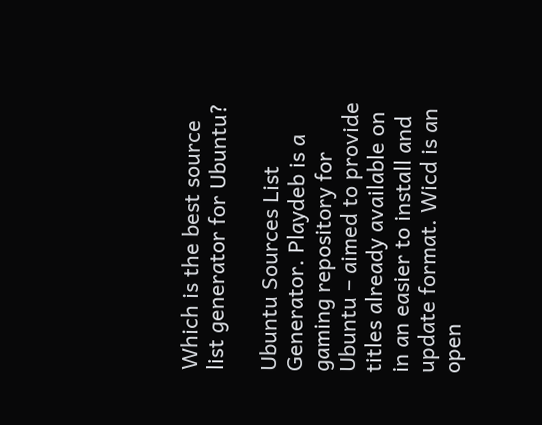Which is the best source list generator for Ubuntu?

Ubuntu Sources List Generator. Playdeb is a gaming repository for Ubuntu – aimed to provide titles already available on in an easier to install and update format. Wicd is an open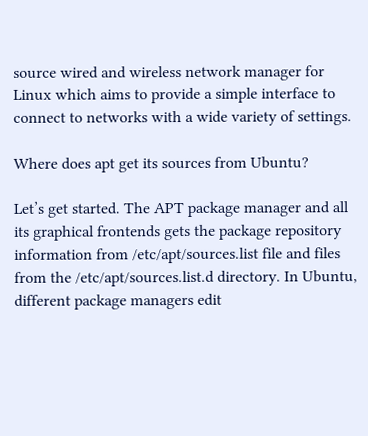source wired and wireless network manager for Linux which aims to provide a simple interface to connect to networks with a wide variety of settings.

Where does apt get its sources from Ubuntu?

Let’s get started. The APT package manager and all its graphical frontends gets the package repository information from /etc/apt/sources.list file and files from the /etc/apt/sources.list.d directory. In Ubuntu, different package managers edit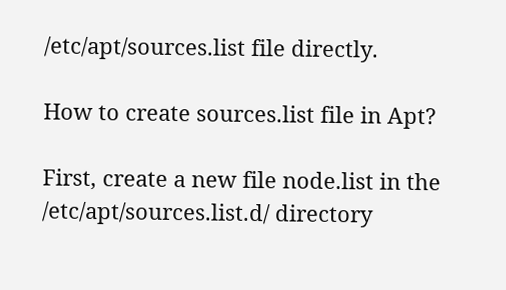/etc/apt/sources.list file directly.

How to create sources.list file in Apt?

First, create a new file node.list in the /etc/apt/sources.list.d/ directory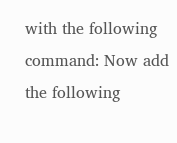with the following command: Now add the following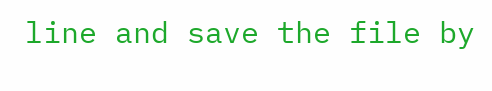line and save the file by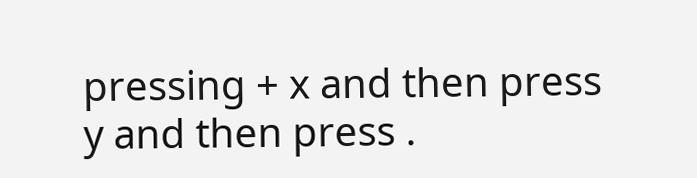pressing + x and then press y and then press .